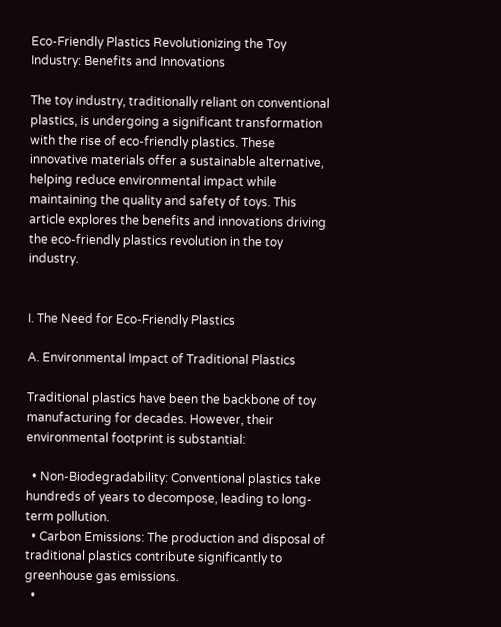Eco-Friendly Plastics Revolutionizing the Toy Industry: Benefits and Innovations

The toy industry, traditionally reliant on conventional plastics, is undergoing a significant transformation with the rise of eco-friendly plastics. These innovative materials offer a sustainable alternative, helping reduce environmental impact while maintaining the quality and safety of toys. This article explores the benefits and innovations driving the eco-friendly plastics revolution in the toy industry.


I. The Need for Eco-Friendly Plastics

A. Environmental Impact of Traditional Plastics

Traditional plastics have been the backbone of toy manufacturing for decades. However, their environmental footprint is substantial:

  • Non-Biodegradability: Conventional plastics take hundreds of years to decompose, leading to long-term pollution.
  • Carbon Emissions: The production and disposal of traditional plastics contribute significantly to greenhouse gas emissions.
  •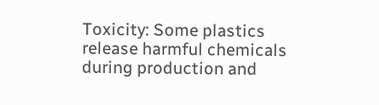Toxicity: Some plastics release harmful chemicals during production and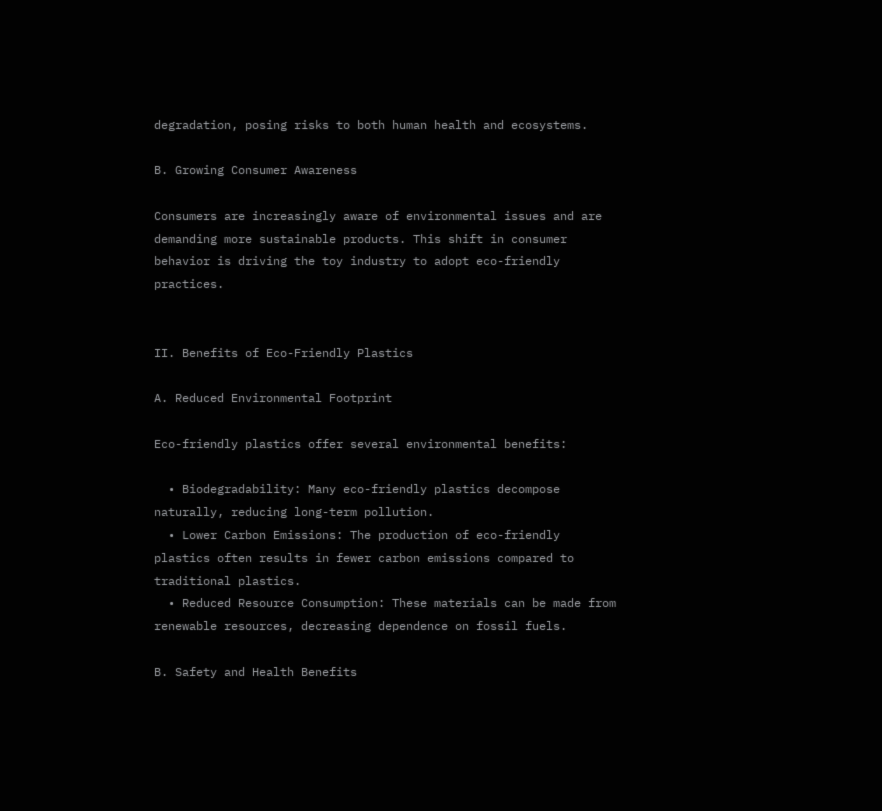degradation, posing risks to both human health and ecosystems.

B. Growing Consumer Awareness

Consumers are increasingly aware of environmental issues and are demanding more sustainable products. This shift in consumer behavior is driving the toy industry to adopt eco-friendly practices.


II. Benefits of Eco-Friendly Plastics

A. Reduced Environmental Footprint

Eco-friendly plastics offer several environmental benefits:

  • Biodegradability: Many eco-friendly plastics decompose naturally, reducing long-term pollution.
  • Lower Carbon Emissions: The production of eco-friendly plastics often results in fewer carbon emissions compared to traditional plastics.
  • Reduced Resource Consumption: These materials can be made from renewable resources, decreasing dependence on fossil fuels.

B. Safety and Health Benefits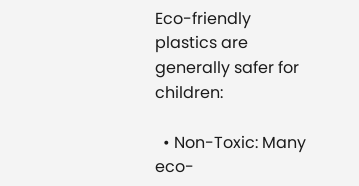Eco-friendly plastics are generally safer for children:

  • Non-Toxic: Many eco-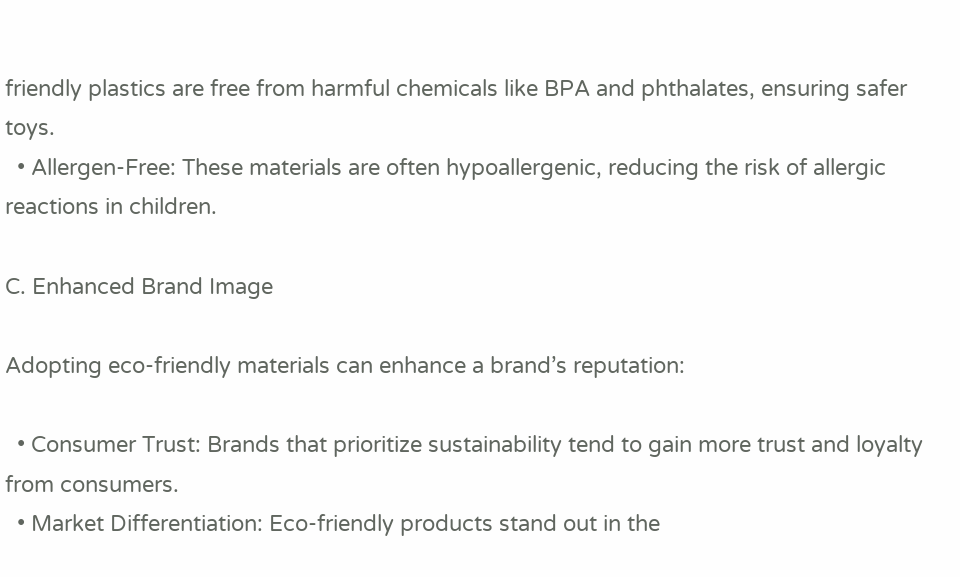friendly plastics are free from harmful chemicals like BPA and phthalates, ensuring safer toys.
  • Allergen-Free: These materials are often hypoallergenic, reducing the risk of allergic reactions in children.

C. Enhanced Brand Image

Adopting eco-friendly materials can enhance a brand’s reputation:

  • Consumer Trust: Brands that prioritize sustainability tend to gain more trust and loyalty from consumers.
  • Market Differentiation: Eco-friendly products stand out in the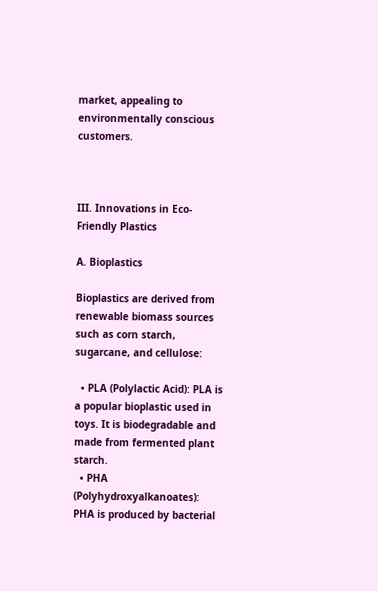market, appealing to environmentally conscious customers.



III. Innovations in Eco-Friendly Plastics

A. Bioplastics

Bioplastics are derived from renewable biomass sources such as corn starch, sugarcane, and cellulose:

  • PLA (Polylactic Acid): PLA is a popular bioplastic used in toys. It is biodegradable and made from fermented plant starch.
  • PHA (Polyhydroxyalkanoates): PHA is produced by bacterial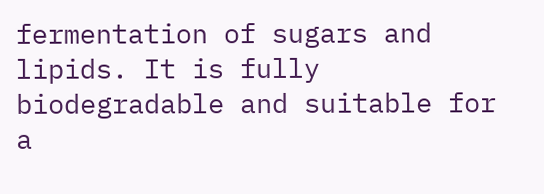fermentation of sugars and lipids. It is fully biodegradable and suitable for a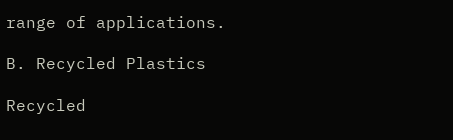range of applications.

B. Recycled Plastics

Recycled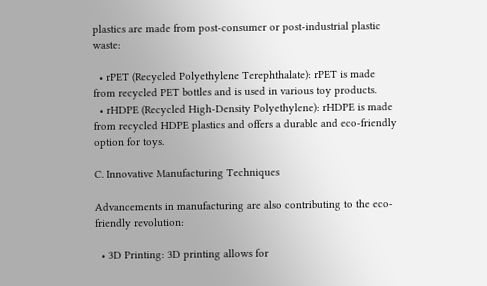plastics are made from post-consumer or post-industrial plastic waste:

  • rPET (Recycled Polyethylene Terephthalate): rPET is made from recycled PET bottles and is used in various toy products.
  • rHDPE (Recycled High-Density Polyethylene): rHDPE is made from recycled HDPE plastics and offers a durable and eco-friendly option for toys.

C. Innovative Manufacturing Techniques

Advancements in manufacturing are also contributing to the eco-friendly revolution:

  • 3D Printing: 3D printing allows for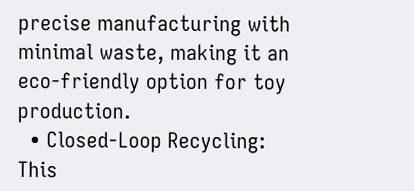precise manufacturing with minimal waste, making it an eco-friendly option for toy production.
  • Closed-Loop Recycling: This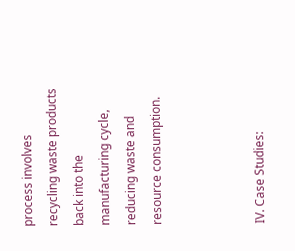process involves recycling waste products back into the manufacturing cycle, reducing waste and resource consumption.



IV. Case Studies: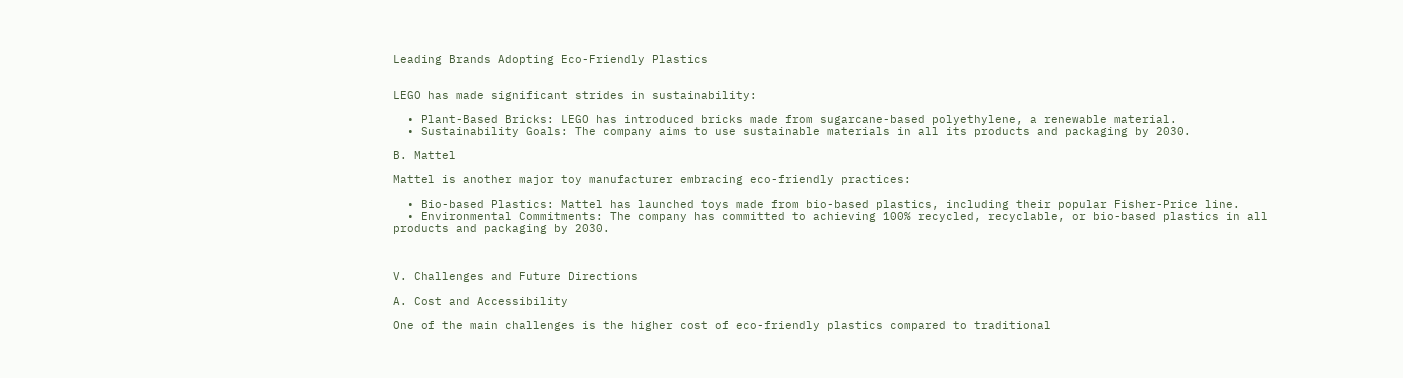Leading Brands Adopting Eco-Friendly Plastics


LEGO has made significant strides in sustainability:

  • Plant-Based Bricks: LEGO has introduced bricks made from sugarcane-based polyethylene, a renewable material.
  • Sustainability Goals: The company aims to use sustainable materials in all its products and packaging by 2030.

B. Mattel

Mattel is another major toy manufacturer embracing eco-friendly practices:

  • Bio-based Plastics: Mattel has launched toys made from bio-based plastics, including their popular Fisher-Price line.
  • Environmental Commitments: The company has committed to achieving 100% recycled, recyclable, or bio-based plastics in all products and packaging by 2030.



V. Challenges and Future Directions

A. Cost and Accessibility

One of the main challenges is the higher cost of eco-friendly plastics compared to traditional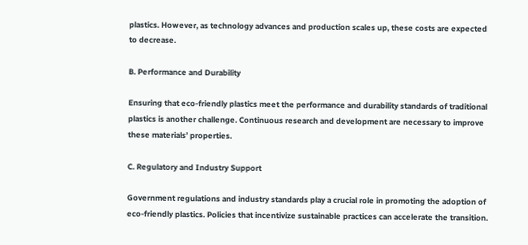plastics. However, as technology advances and production scales up, these costs are expected to decrease.

B. Performance and Durability

Ensuring that eco-friendly plastics meet the performance and durability standards of traditional plastics is another challenge. Continuous research and development are necessary to improve these materials’ properties.

C. Regulatory and Industry Support

Government regulations and industry standards play a crucial role in promoting the adoption of eco-friendly plastics. Policies that incentivize sustainable practices can accelerate the transition.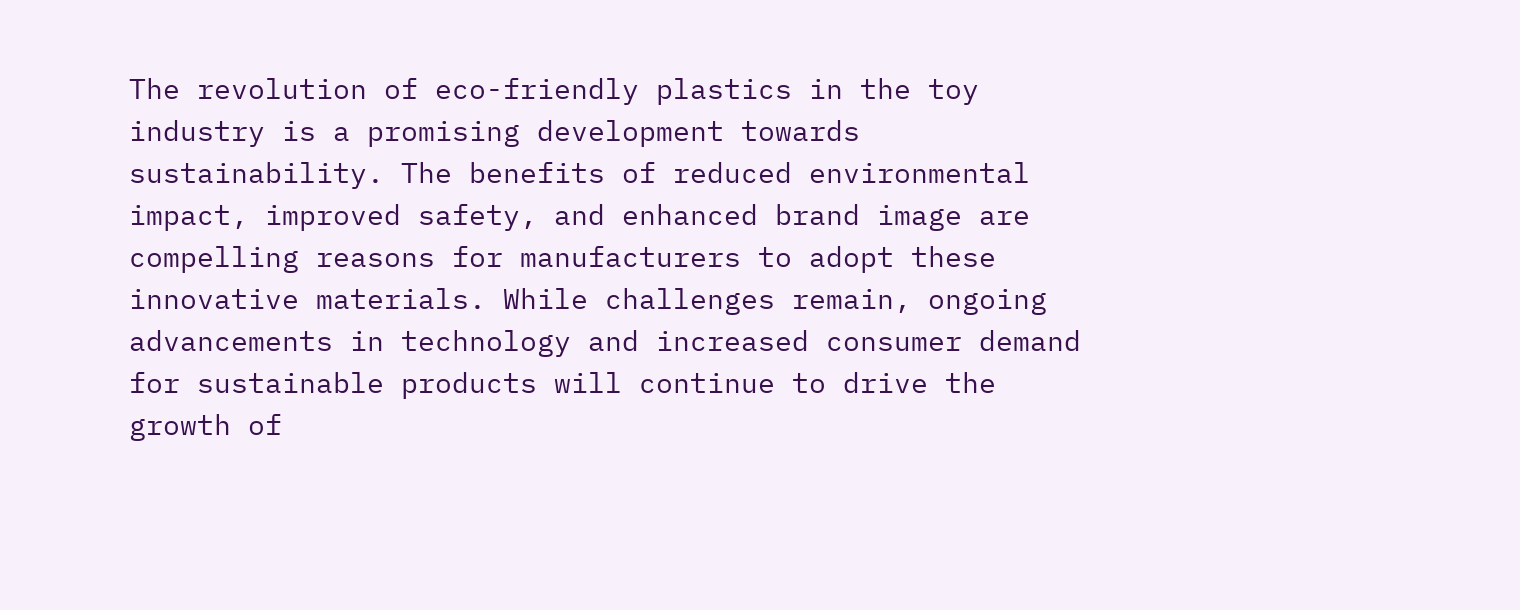The revolution of eco-friendly plastics in the toy industry is a promising development towards sustainability. The benefits of reduced environmental impact, improved safety, and enhanced brand image are compelling reasons for manufacturers to adopt these innovative materials. While challenges remain, ongoing advancements in technology and increased consumer demand for sustainable products will continue to drive the growth of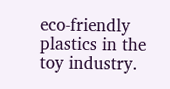eco-friendly plastics in the toy industry.